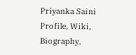Priyanka Saini Profile, Wiki, Biography,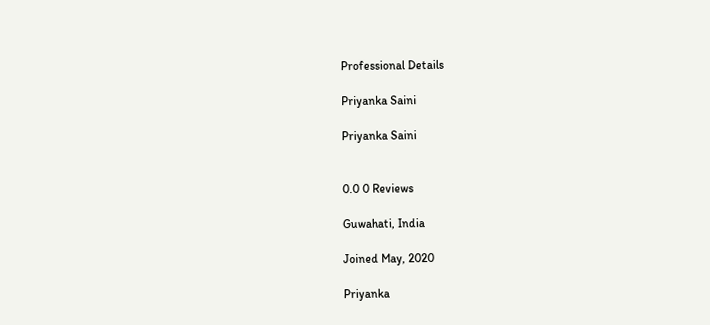Professional Details

Priyanka Saini

Priyanka Saini


0.0 0 Reviews

Guwahati, India

Joined May, 2020

Priyanka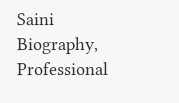Saini Biography, Professional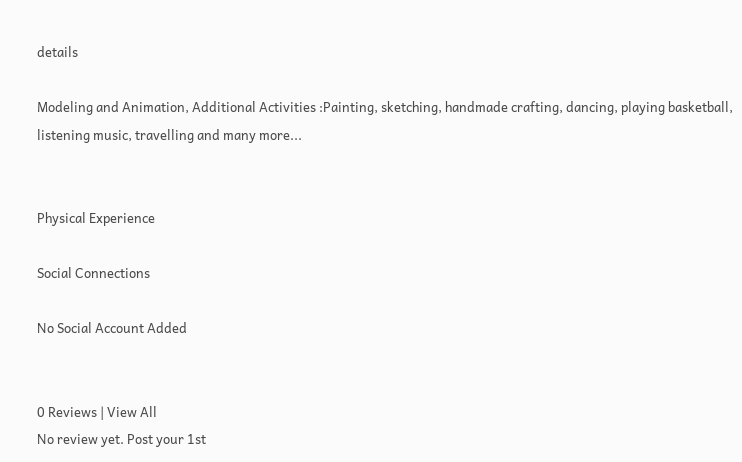details

Modeling and Animation, Additional Activities :Painting, sketching, handmade crafting, dancing, playing basketball, listening music, travelling and many more...


Physical Experience

Social Connections

No Social Account Added


0 Reviews | View All
No review yet. Post your 1st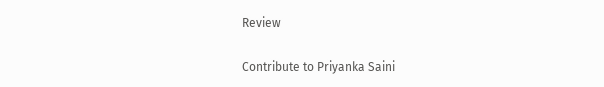Review

Contribute to Priyanka Saini